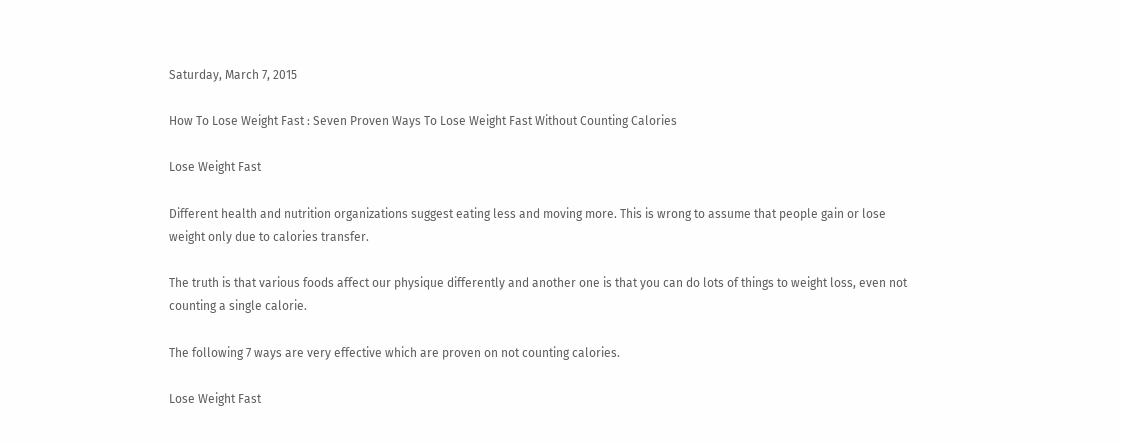Saturday, March 7, 2015

How To Lose Weight Fast : Seven Proven Ways To Lose Weight Fast Without Counting Calories

Lose Weight Fast

Different health and nutrition organizations suggest eating less and moving more. This is wrong to assume that people gain or lose weight only due to calories transfer.

The truth is that various foods affect our physique differently and another one is that you can do lots of things to weight loss, even not counting a single calorie.

The following 7 ways are very effective which are proven on not counting calories.

Lose Weight Fast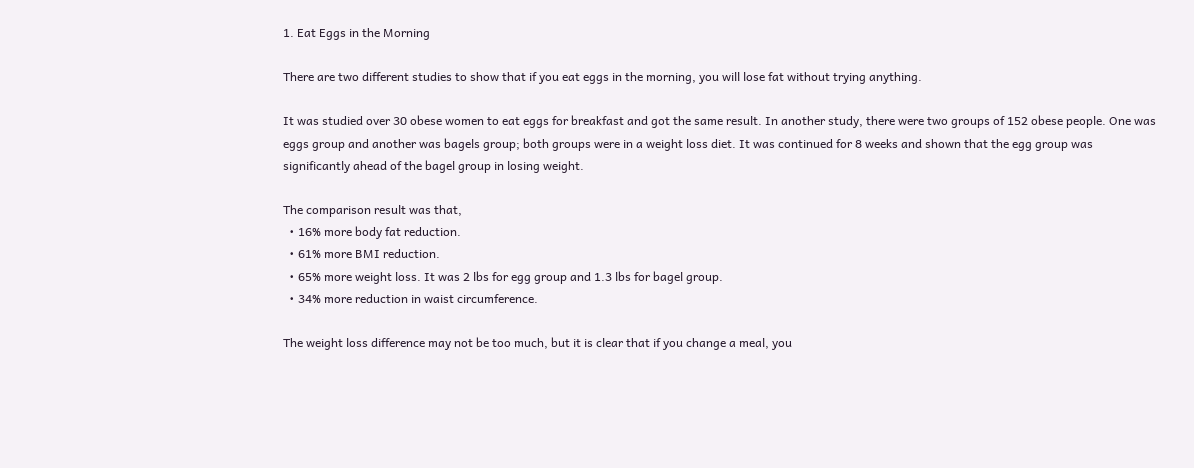1. Eat Eggs in the Morning

There are two different studies to show that if you eat eggs in the morning, you will lose fat without trying anything.

It was studied over 30 obese women to eat eggs for breakfast and got the same result. In another study, there were two groups of 152 obese people. One was eggs group and another was bagels group; both groups were in a weight loss diet. It was continued for 8 weeks and shown that the egg group was significantly ahead of the bagel group in losing weight.

The comparison result was that,
  • 16% more body fat reduction.
  • 61% more BMI reduction.
  • 65% more weight loss. It was 2 lbs for egg group and 1.3 lbs for bagel group.
  • 34% more reduction in waist circumference.

The weight loss difference may not be too much, but it is clear that if you change a meal, you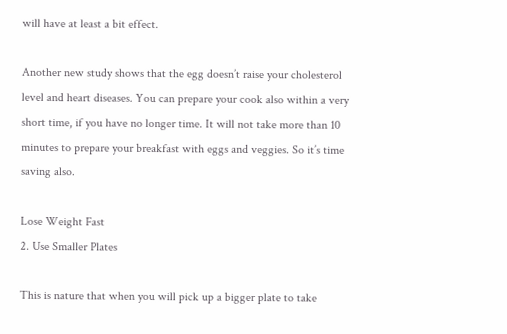will have at least a bit effect.

Another new study shows that the egg doesn’t raise your cholesterol level and heart diseases. You can prepare your cook also within a very short time, if you have no longer time. It will not take more than 10 minutes to prepare your breakfast with eggs and veggies. So it’s time saving also.

Lose Weight Fast
2. Use Smaller Plates

This is nature that when you will pick up a bigger plate to take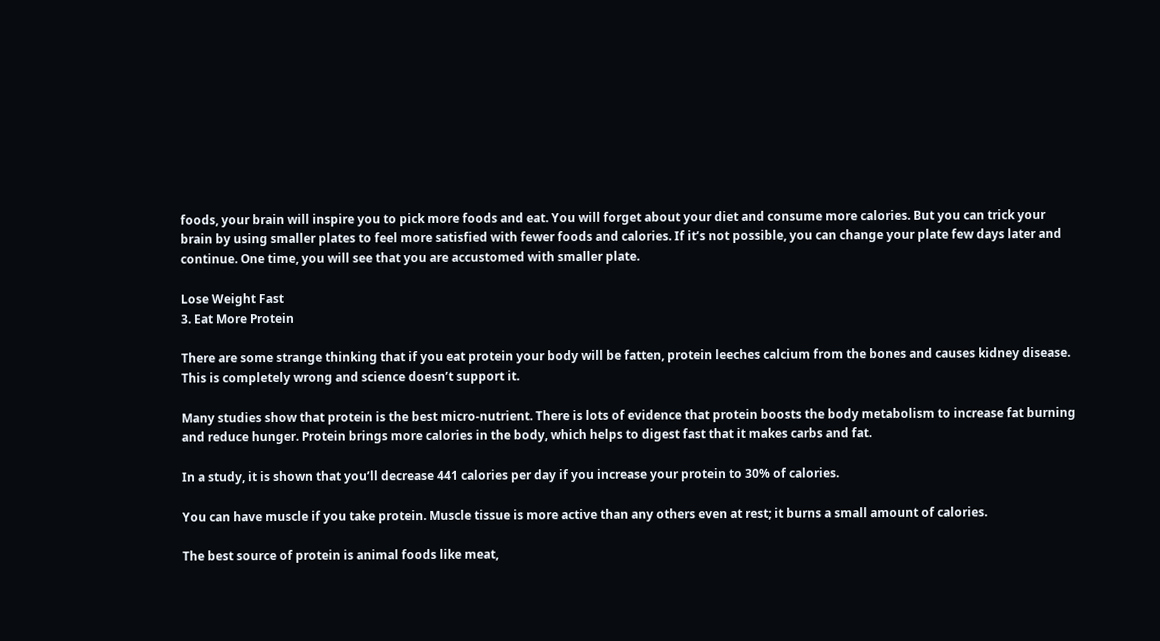foods, your brain will inspire you to pick more foods and eat. You will forget about your diet and consume more calories. But you can trick your brain by using smaller plates to feel more satisfied with fewer foods and calories. If it’s not possible, you can change your plate few days later and continue. One time, you will see that you are accustomed with smaller plate.

Lose Weight Fast
3. Eat More Protein

There are some strange thinking that if you eat protein your body will be fatten, protein leeches calcium from the bones and causes kidney disease.  This is completely wrong and science doesn’t support it.

Many studies show that protein is the best micro-nutrient. There is lots of evidence that protein boosts the body metabolism to increase fat burning and reduce hunger. Protein brings more calories in the body, which helps to digest fast that it makes carbs and fat.

In a study, it is shown that you’ll decrease 441 calories per day if you increase your protein to 30% of calories.

You can have muscle if you take protein. Muscle tissue is more active than any others even at rest; it burns a small amount of calories.

The best source of protein is animal foods like meat,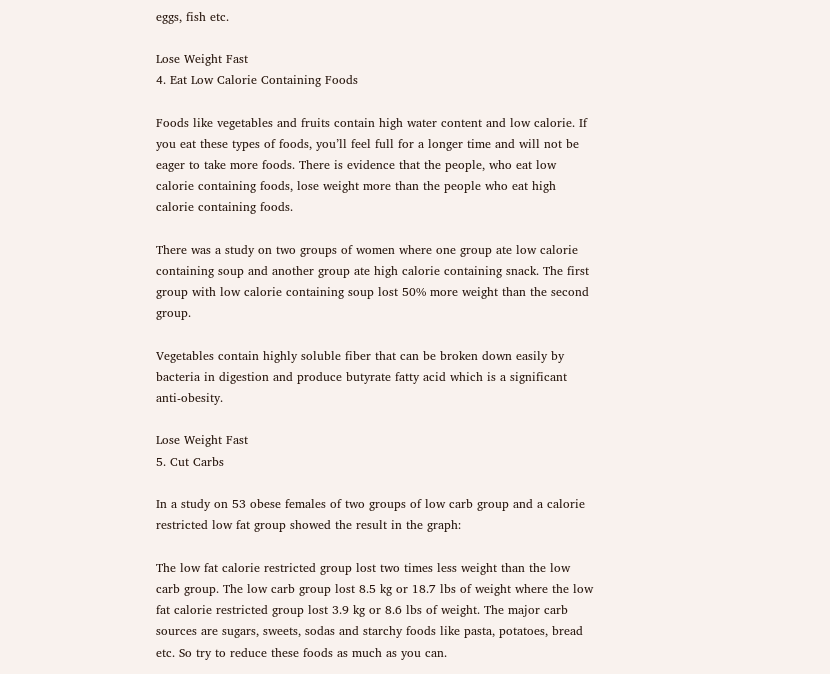eggs, fish etc.

Lose Weight Fast
4. Eat Low Calorie Containing Foods

Foods like vegetables and fruits contain high water content and low calorie. If you eat these types of foods, you’ll feel full for a longer time and will not be eager to take more foods. There is evidence that the people, who eat low calorie containing foods, lose weight more than the people who eat high calorie containing foods.

There was a study on two groups of women where one group ate low calorie containing soup and another group ate high calorie containing snack. The first group with low calorie containing soup lost 50% more weight than the second group.

Vegetables contain highly soluble fiber that can be broken down easily by bacteria in digestion and produce butyrate fatty acid which is a significant anti-obesity.

Lose Weight Fast
5. Cut Carbs

In a study on 53 obese females of two groups of low carb group and a calorie restricted low fat group showed the result in the graph:

The low fat calorie restricted group lost two times less weight than the low carb group. The low carb group lost 8.5 kg or 18.7 lbs of weight where the low fat calorie restricted group lost 3.9 kg or 8.6 lbs of weight. The major carb sources are sugars, sweets, sodas and starchy foods like pasta, potatoes, bread etc. So try to reduce these foods as much as you can.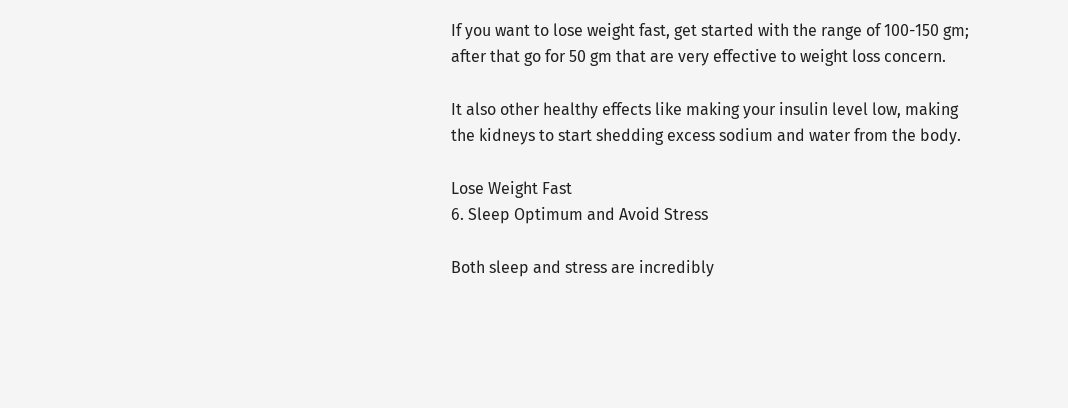If you want to lose weight fast, get started with the range of 100-150 gm; after that go for 50 gm that are very effective to weight loss concern.

It also other healthy effects like making your insulin level low, making the kidneys to start shedding excess sodium and water from the body.

Lose Weight Fast
6. Sleep Optimum and Avoid Stress

Both sleep and stress are incredibly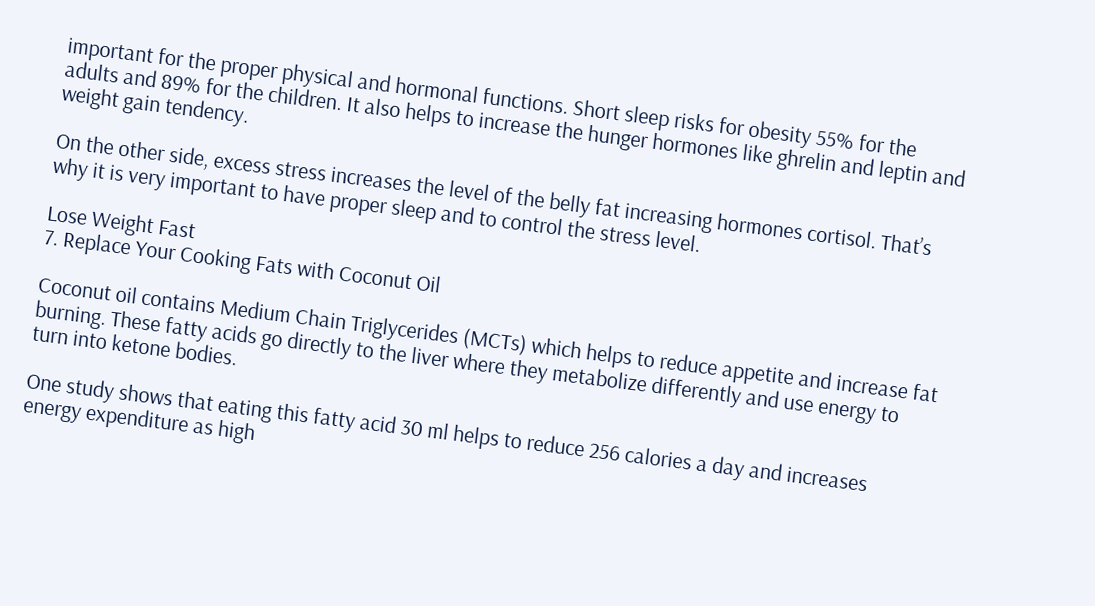important for the proper physical and hormonal functions. Short sleep risks for obesity 55% for the adults and 89% for the children. It also helps to increase the hunger hormones like ghrelin and leptin and weight gain tendency.

On the other side, excess stress increases the level of the belly fat increasing hormones cortisol. That’s why it is very important to have proper sleep and to control the stress level.

Lose Weight Fast
7. Replace Your Cooking Fats with Coconut Oil

Coconut oil contains Medium Chain Triglycerides (MCTs) which helps to reduce appetite and increase fat burning. These fatty acids go directly to the liver where they metabolize differently and use energy to turn into ketone bodies.

One study shows that eating this fatty acid 30 ml helps to reduce 256 calories a day and increases energy expenditure as high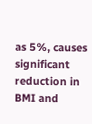as 5%, causes significant reduction in BMI and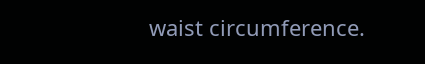waist circumference.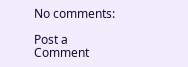No comments:

Post a Comment